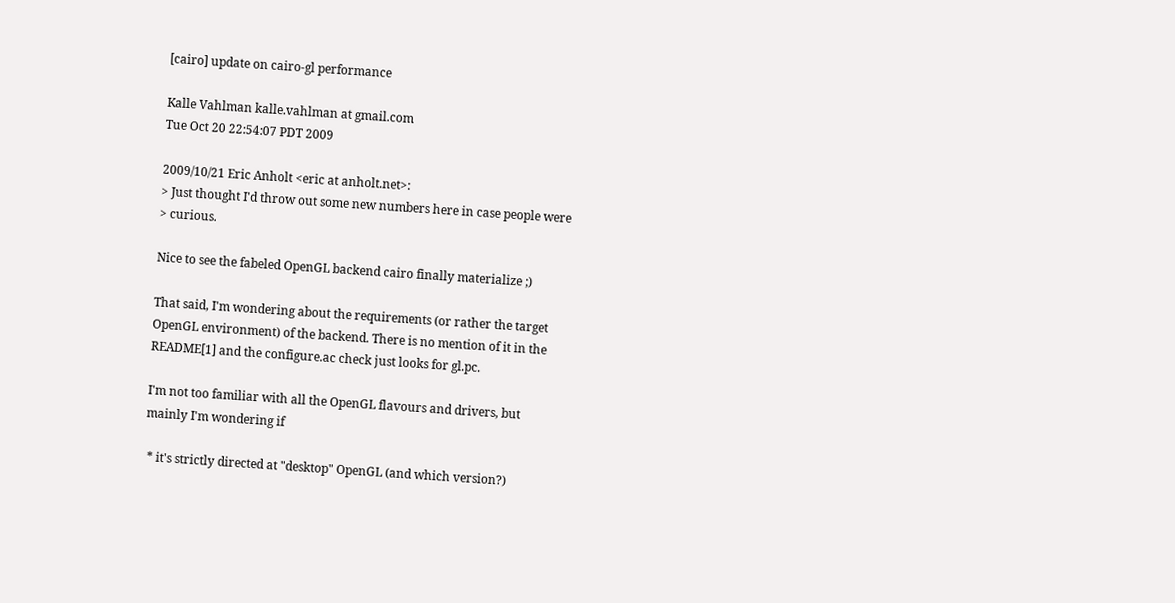[cairo] update on cairo-gl performance

Kalle Vahlman kalle.vahlman at gmail.com
Tue Oct 20 22:54:07 PDT 2009

2009/10/21 Eric Anholt <eric at anholt.net>:
> Just thought I'd throw out some new numbers here in case people were
> curious.

Nice to see the fabeled OpenGL backend cairo finally materialize ;)

That said, I'm wondering about the requirements (or rather the target
OpenGL environment) of the backend. There is no mention of it in the
README[1] and the configure.ac check just looks for gl.pc.

I'm not too familiar with all the OpenGL flavours and drivers, but
mainly I'm wondering if

 * it's strictly directed at "desktop" OpenGL (and which version?)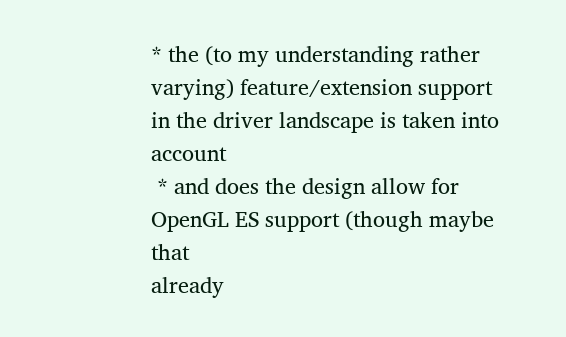* the (to my understanding rather varying) feature/extension support
in the driver landscape is taken into account
 * and does the design allow for OpenGL ES support (though maybe that
already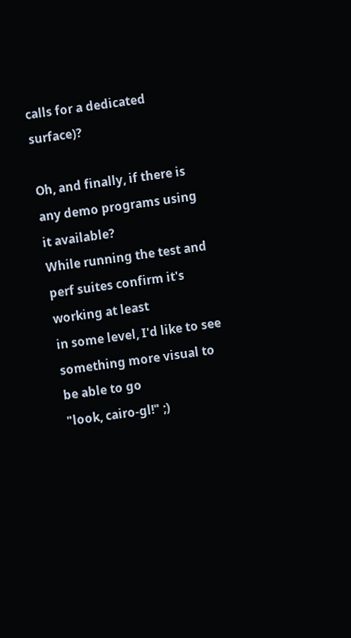calls for a dedicated surface)?

Oh, and finally, if there is any demo programs using it available?
While running the test and perf suites confirm it's working at least
in some level, I'd like to see something more visual to be able to go
"look, cairo-gl!" ;)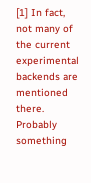[1] In fact,  not many of the current experimental backends are
mentioned there. Probably something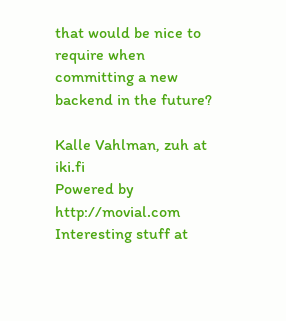that would be nice to require when
committing a new backend in the future?

Kalle Vahlman, zuh at iki.fi
Powered by http://movial.com
Interesting stuff at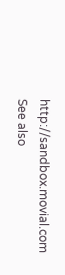http://sandbox.movial.com
See also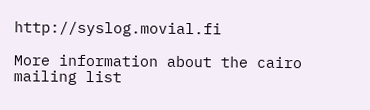http://syslog.movial.fi

More information about the cairo mailing list